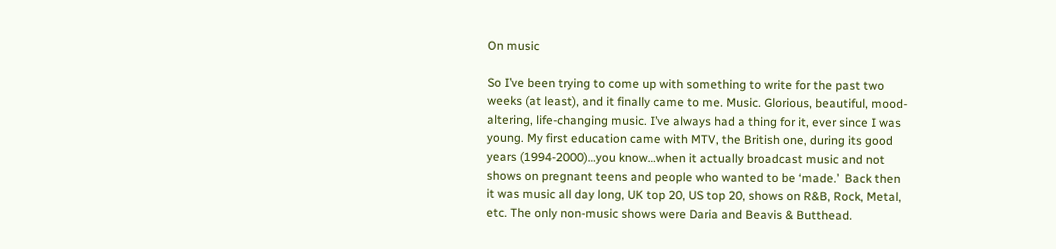On music

So I’ve been trying to come up with something to write for the past two weeks (at least), and it finally came to me. Music. Glorious, beautiful, mood-altering, life-changing music. I’ve always had a thing for it, ever since I was young. My first education came with MTV, the British one, during its good years (1994-2000)…you know…when it actually broadcast music and not shows on pregnant teens and people who wanted to be ‘made.’  Back then it was music all day long, UK top 20, US top 20, shows on R&B, Rock, Metal, etc. The only non-music shows were Daria and Beavis & Butthead.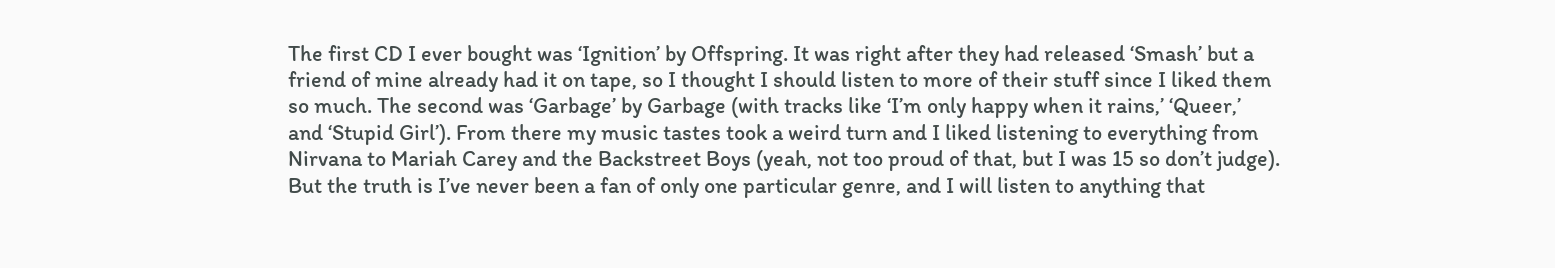The first CD I ever bought was ‘Ignition’ by Offspring. It was right after they had released ‘Smash’ but a friend of mine already had it on tape, so I thought I should listen to more of their stuff since I liked them so much. The second was ‘Garbage’ by Garbage (with tracks like ‘I’m only happy when it rains,’ ‘Queer,’ and ‘Stupid Girl’). From there my music tastes took a weird turn and I liked listening to everything from Nirvana to Mariah Carey and the Backstreet Boys (yeah, not too proud of that, but I was 15 so don’t judge). But the truth is I’ve never been a fan of only one particular genre, and I will listen to anything that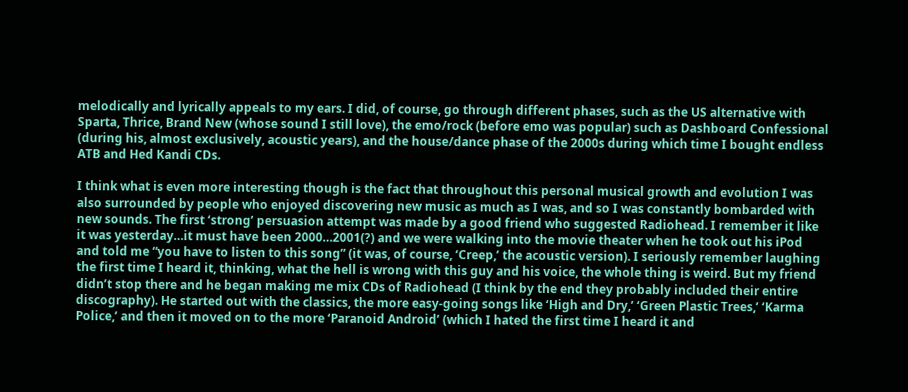melodically and lyrically appeals to my ears. I did, of course, go through different phases, such as the US alternative with Sparta, Thrice, Brand New (whose sound I still love), the emo/rock (before emo was popular) such as Dashboard Confessional (during his, almost exclusively, acoustic years), and the house/dance phase of the 2000s during which time I bought endless ATB and Hed Kandi CDs.

I think what is even more interesting though is the fact that throughout this personal musical growth and evolution I was also surrounded by people who enjoyed discovering new music as much as I was, and so I was constantly bombarded with new sounds. The first ‘strong’ persuasion attempt was made by a good friend who suggested Radiohead. I remember it like it was yesterday…it must have been 2000…2001(?) and we were walking into the movie theater when he took out his iPod and told me “you have to listen to this song” (it was, of course, ‘Creep,’ the acoustic version). I seriously remember laughing the first time I heard it, thinking, what the hell is wrong with this guy and his voice, the whole thing is weird. But my friend didn’t stop there and he began making me mix CDs of Radiohead (I think by the end they probably included their entire discography). He started out with the classics, the more easy-going songs like ‘High and Dry,’ ‘Green Plastic Trees,’ ‘Karma Police,’ and then it moved on to the more ‘Paranoid Android’ (which I hated the first time I heard it and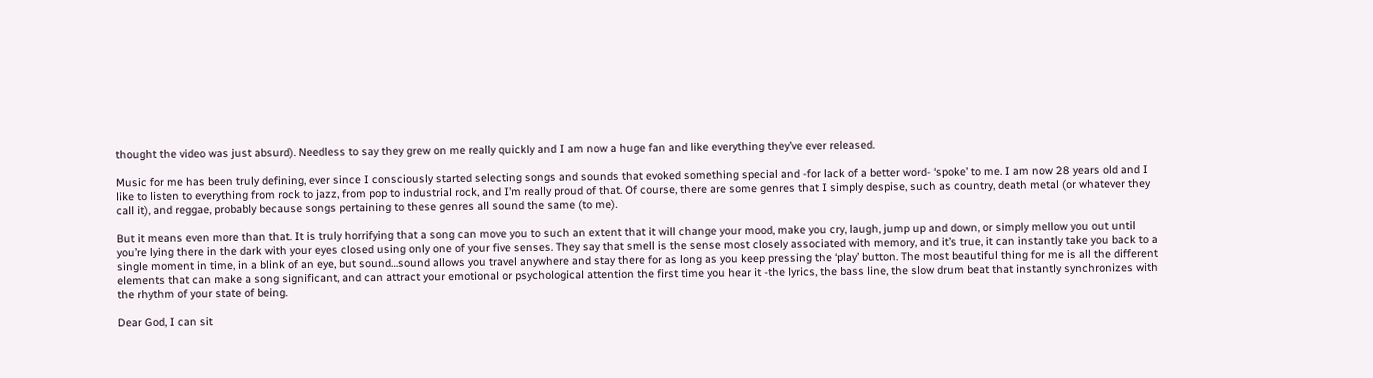thought the video was just absurd). Needless to say they grew on me really quickly and I am now a huge fan and like everything they’ve ever released.

Music for me has been truly defining, ever since I consciously started selecting songs and sounds that evoked something special and -for lack of a better word- ‘spoke’ to me. I am now 28 years old and I like to listen to everything from rock to jazz, from pop to industrial rock, and I’m really proud of that. Of course, there are some genres that I simply despise, such as country, death metal (or whatever they call it), and reggae, probably because songs pertaining to these genres all sound the same (to me).

But it means even more than that. It is truly horrifying that a song can move you to such an extent that it will change your mood, make you cry, laugh, jump up and down, or simply mellow you out until you’re lying there in the dark with your eyes closed using only one of your five senses. They say that smell is the sense most closely associated with memory, and it’s true, it can instantly take you back to a single moment in time, in a blink of an eye, but sound…sound allows you travel anywhere and stay there for as long as you keep pressing the ‘play’ button. The most beautiful thing for me is all the different elements that can make a song significant, and can attract your emotional or psychological attention the first time you hear it -the lyrics, the bass line, the slow drum beat that instantly synchronizes with the rhythm of your state of being.

Dear God, I can sit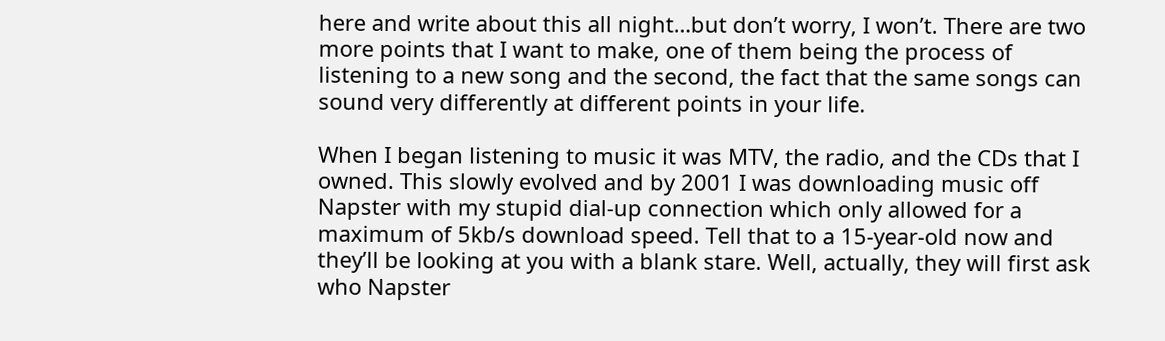here and write about this all night…but don’t worry, I won’t. There are two more points that I want to make, one of them being the process of listening to a new song and the second, the fact that the same songs can sound very differently at different points in your life.

When I began listening to music it was MTV, the radio, and the CDs that I owned. This slowly evolved and by 2001 I was downloading music off Napster with my stupid dial-up connection which only allowed for a maximum of 5kb/s download speed. Tell that to a 15-year-old now and they’ll be looking at you with a blank stare. Well, actually, they will first ask who Napster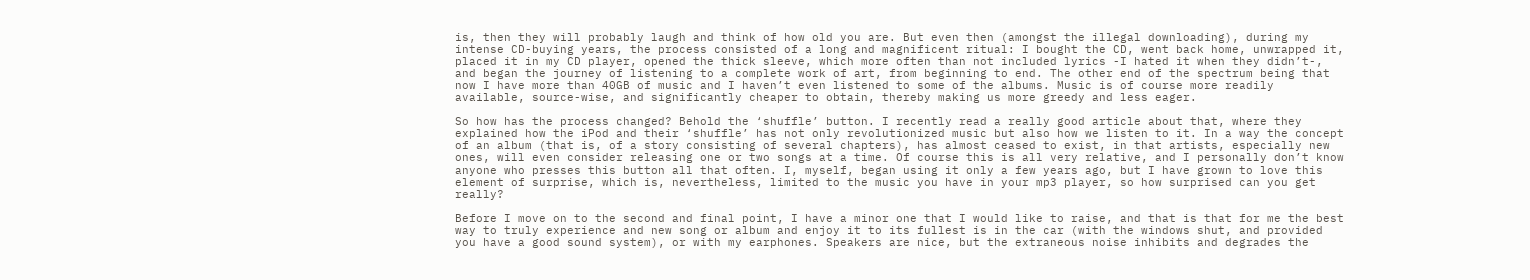is, then they will probably laugh and think of how old you are. But even then (amongst the illegal downloading), during my intense CD-buying years, the process consisted of a long and magnificent ritual: I bought the CD, went back home, unwrapped it, placed it in my CD player, opened the thick sleeve, which more often than not included lyrics -I hated it when they didn’t-, and began the journey of listening to a complete work of art, from beginning to end. The other end of the spectrum being that now I have more than 40GB of music and I haven’t even listened to some of the albums. Music is of course more readily available, source-wise, and significantly cheaper to obtain, thereby making us more greedy and less eager.

So how has the process changed? Behold the ‘shuffle’ button. I recently read a really good article about that, where they explained how the iPod and their ‘shuffle’ has not only revolutionized music but also how we listen to it. In a way the concept of an album (that is, of a story consisting of several chapters), has almost ceased to exist, in that artists, especially new ones, will even consider releasing one or two songs at a time. Of course this is all very relative, and I personally don’t know anyone who presses this button all that often. I, myself, began using it only a few years ago, but I have grown to love this element of surprise, which is, nevertheless, limited to the music you have in your mp3 player, so how surprised can you get really?

Before I move on to the second and final point, I have a minor one that I would like to raise, and that is that for me the best way to truly experience and new song or album and enjoy it to its fullest is in the car (with the windows shut, and provided you have a good sound system), or with my earphones. Speakers are nice, but the extraneous noise inhibits and degrades the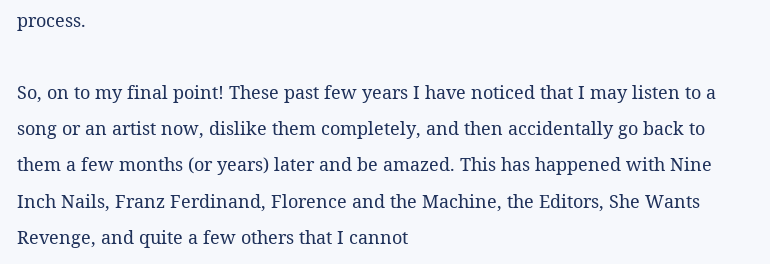process.

So, on to my final point! These past few years I have noticed that I may listen to a song or an artist now, dislike them completely, and then accidentally go back to them a few months (or years) later and be amazed. This has happened with Nine Inch Nails, Franz Ferdinand, Florence and the Machine, the Editors, She Wants Revenge, and quite a few others that I cannot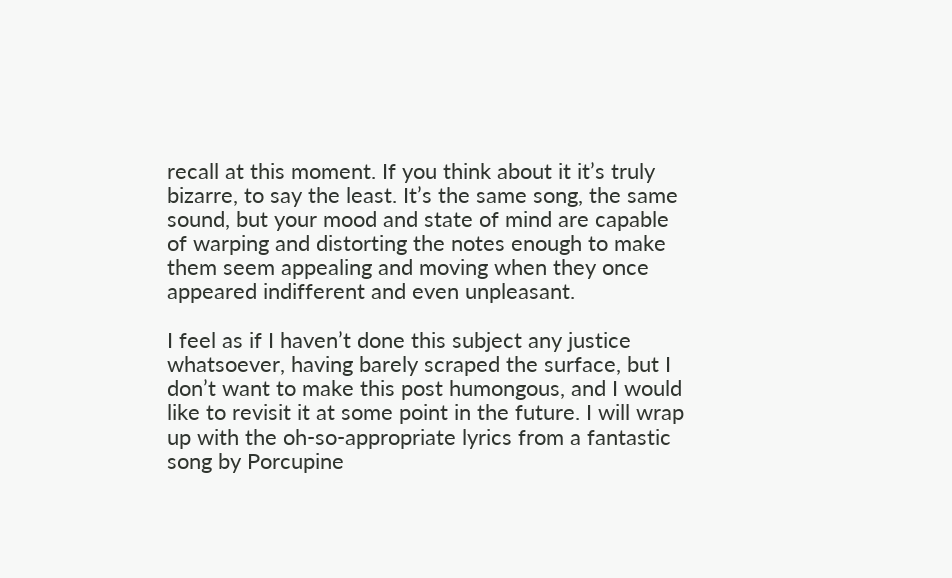recall at this moment. If you think about it it’s truly bizarre, to say the least. It’s the same song, the same sound, but your mood and state of mind are capable of warping and distorting the notes enough to make them seem appealing and moving when they once appeared indifferent and even unpleasant.

I feel as if I haven’t done this subject any justice whatsoever, having barely scraped the surface, but I don’t want to make this post humongous, and I would like to revisit it at some point in the future. I will wrap up with the oh-so-appropriate lyrics from a fantastic song by Porcupine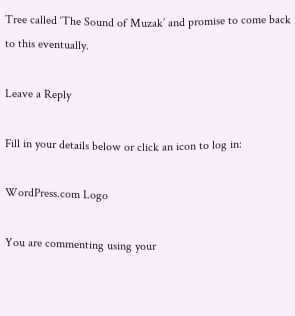Tree called ‘The Sound of Muzak’ and promise to come back to this eventually.

Leave a Reply

Fill in your details below or click an icon to log in:

WordPress.com Logo

You are commenting using your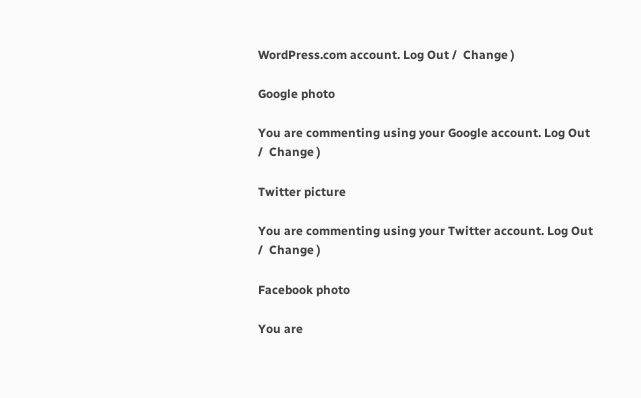WordPress.com account. Log Out /  Change )

Google photo

You are commenting using your Google account. Log Out /  Change )

Twitter picture

You are commenting using your Twitter account. Log Out /  Change )

Facebook photo

You are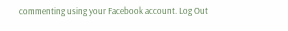commenting using your Facebook account. Log Out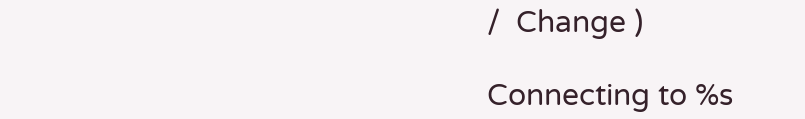/  Change )

Connecting to %s